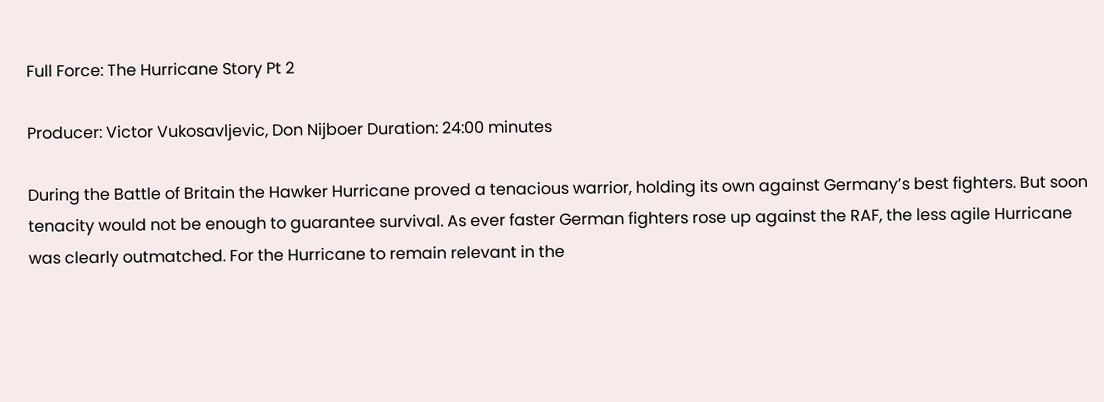Full Force: The Hurricane Story Pt 2

Producer: Victor Vukosavljevic, Don Nijboer Duration: 24:00 minutes

During the Battle of Britain the Hawker Hurricane proved a tenacious warrior, holding its own against Germany’s best fighters. But soon tenacity would not be enough to guarantee survival. As ever faster German fighters rose up against the RAF, the less agile Hurricane was clearly outmatched. For the Hurricane to remain relevant in the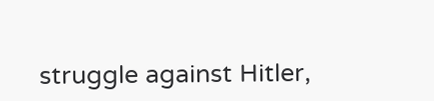struggle against Hitler,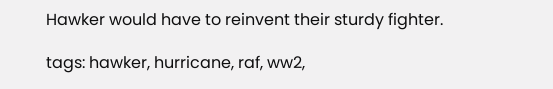Hawker would have to reinvent their sturdy fighter.

tags: hawker, hurricane, raf, ww2,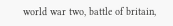world war two, battle of britain,